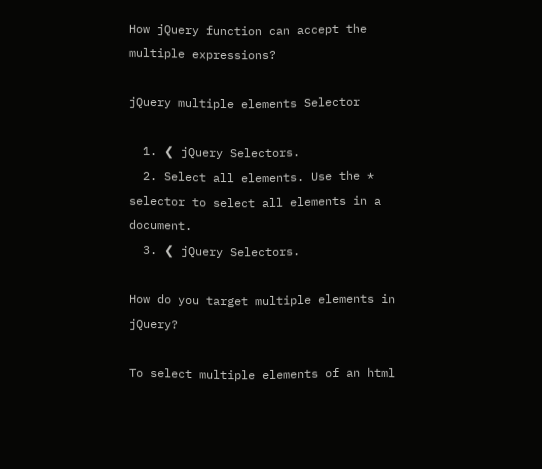How jQuery function can accept the multiple expressions?

jQuery multiple elements Selector

  1. ❮ jQuery Selectors.
  2. Select all elements. Use the * selector to select all elements in a document.
  3. ❮ jQuery Selectors.

How do you target multiple elements in jQuery?

To select multiple elements of an html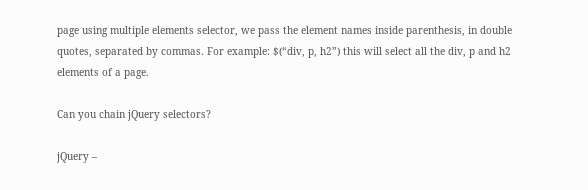page using multiple elements selector, we pass the element names inside parenthesis, in double quotes, separated by commas. For example: $(“div, p, h2”) this will select all the div, p and h2 elements of a page.

Can you chain jQuery selectors?

jQuery –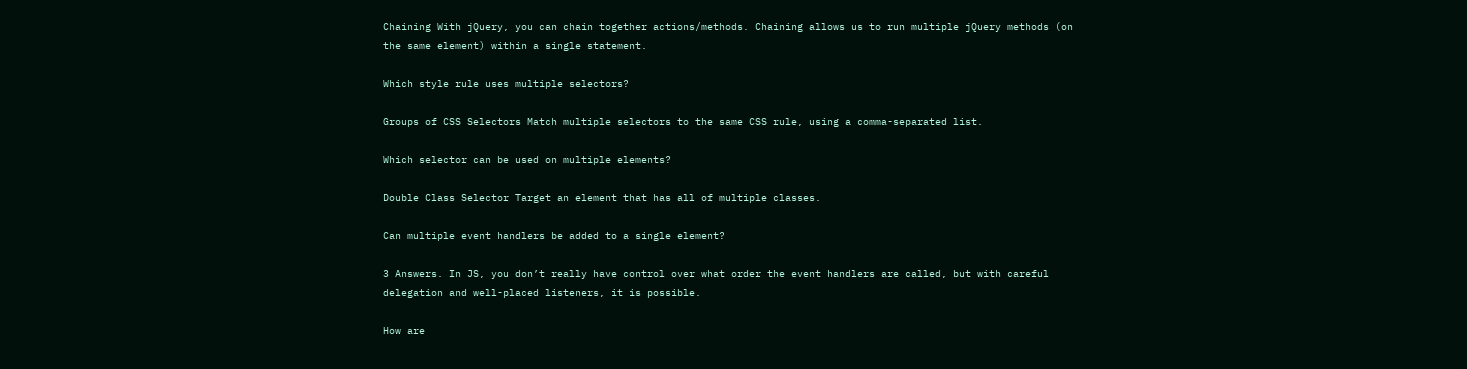Chaining With jQuery, you can chain together actions/methods. Chaining allows us to run multiple jQuery methods (on the same element) within a single statement.

Which style rule uses multiple selectors?

Groups of CSS Selectors Match multiple selectors to the same CSS rule, using a comma-separated list.

Which selector can be used on multiple elements?

Double Class Selector Target an element that has all of multiple classes.

Can multiple event handlers be added to a single element?

3 Answers. In JS, you don’t really have control over what order the event handlers are called, but with careful delegation and well-placed listeners, it is possible.

How are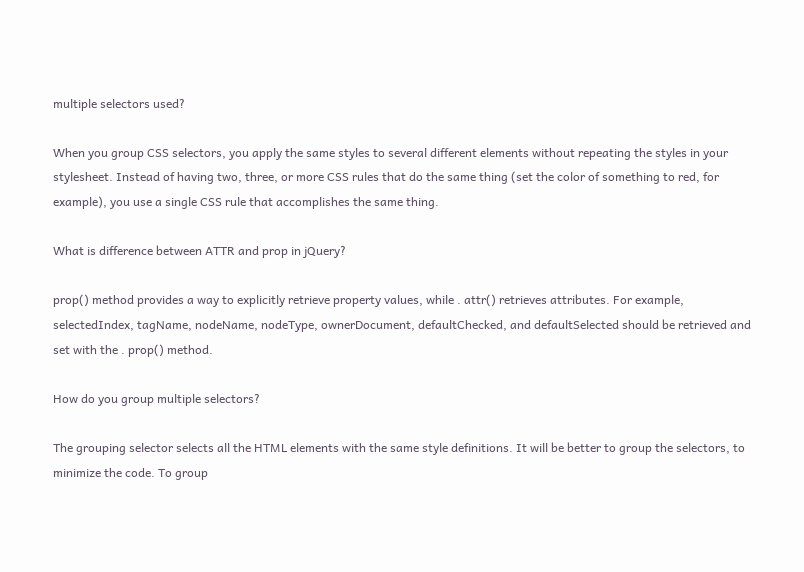multiple selectors used?

When you group CSS selectors, you apply the same styles to several different elements without repeating the styles in your stylesheet. Instead of having two, three, or more CSS rules that do the same thing (set the color of something to red, for example), you use a single CSS rule that accomplishes the same thing.

What is difference between ATTR and prop in jQuery?

prop() method provides a way to explicitly retrieve property values, while . attr() retrieves attributes. For example, selectedIndex, tagName, nodeName, nodeType, ownerDocument, defaultChecked, and defaultSelected should be retrieved and set with the . prop() method.

How do you group multiple selectors?

The grouping selector selects all the HTML elements with the same style definitions. It will be better to group the selectors, to minimize the code. To group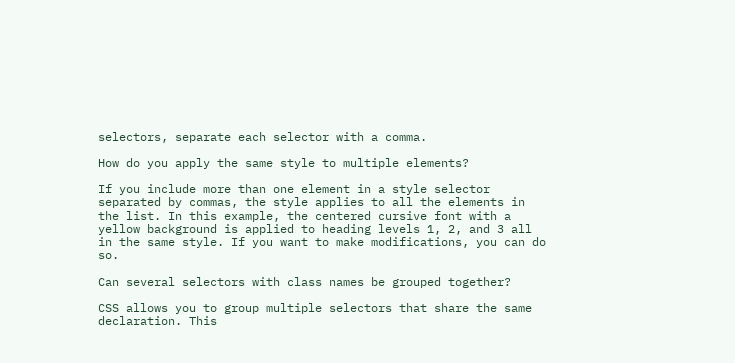selectors, separate each selector with a comma.

How do you apply the same style to multiple elements?

If you include more than one element in a style selector separated by commas, the style applies to all the elements in the list. In this example, the centered cursive font with a yellow background is applied to heading levels 1, 2, and 3 all in the same style. If you want to make modifications, you can do so.

Can several selectors with class names be grouped together?

CSS allows you to group multiple selectors that share the same declaration. This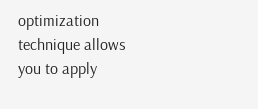optimization technique allows you to apply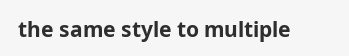the same style to multiple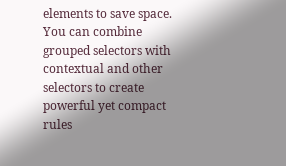elements to save space. You can combine grouped selectors with contextual and other selectors to create powerful yet compact rules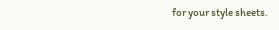for your style sheets.